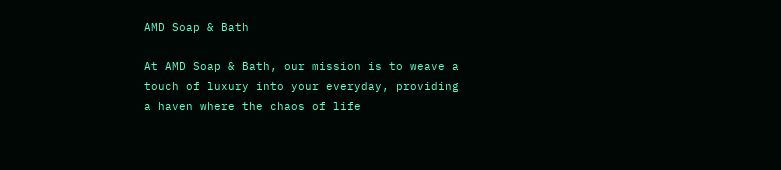AMD Soap & Bath

At AMD Soap & Bath, our mission is to weave a touch of luxury into your everyday, providing a haven where the chaos of life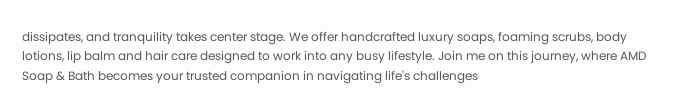dissipates, and tranquility takes center stage. We offer handcrafted luxury soaps, foaming scrubs, body lotions, lip balm and hair care designed to work into any busy lifestyle. Join me on this journey, where AMD Soap & Bath becomes your trusted companion in navigating life's challenges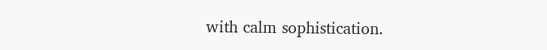with calm sophistication.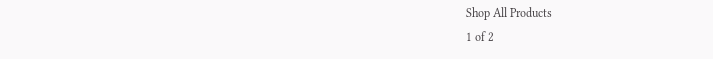Shop All Products
1 of 2